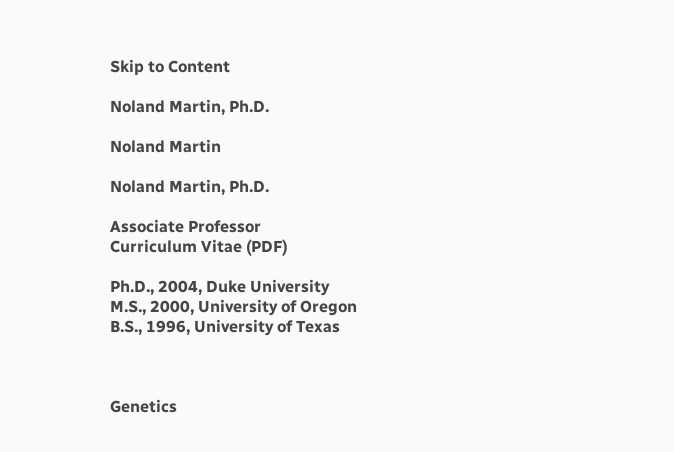Skip to Content

Noland Martin, Ph.D.

Noland Martin

Noland Martin, Ph.D.

Associate Professor
Curriculum Vitae (PDF)

Ph.D., 2004, Duke University
M.S., 2000, University of Oregon
B.S., 1996, University of Texas



Genetics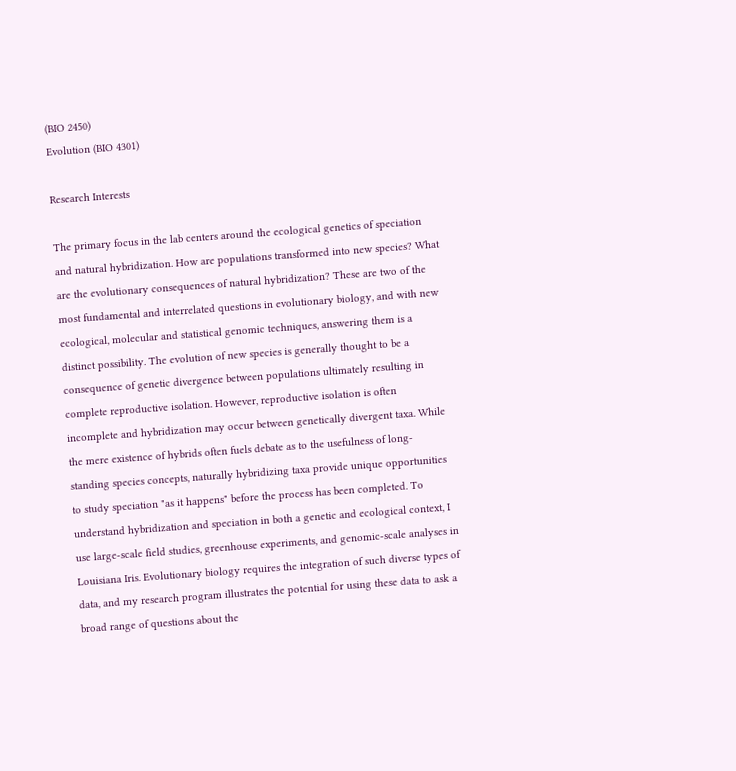(BIO 2450)
Evolution (BIO 4301)

Research Interests

The primary focus in the lab centers around the ecological genetics of speciation and natural hybridization. How are populations transformed into new species? What are the evolutionary consequences of natural hybridization? These are two of the most fundamental and interrelated questions in evolutionary biology, and with new ecological, molecular and statistical genomic techniques, answering them is a distinct possibility. The evolution of new species is generally thought to be a consequence of genetic divergence between populations ultimately resulting in complete reproductive isolation. However, reproductive isolation is often incomplete and hybridization may occur between genetically divergent taxa. While the mere existence of hybrids often fuels debate as to the usefulness of long- standing species concepts, naturally hybridizing taxa provide unique opportunities to study speciation "as it happens" before the process has been completed. To understand hybridization and speciation in both a genetic and ecological context, I use large-scale field studies, greenhouse experiments, and genomic-scale analyses in Louisiana Iris. Evolutionary biology requires the integration of such diverse types of data, and my research program illustrates the potential for using these data to ask a broad range of questions about the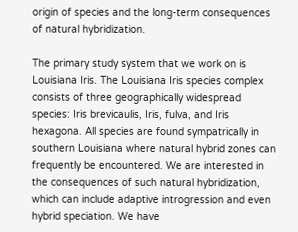origin of species and the long-term consequences of natural hybridization.

The primary study system that we work on is Louisiana Iris. The Louisiana Iris species complex consists of three geographically widespread species: Iris brevicaulis, Iris, fulva, and Iris hexagona. All species are found sympatrically in southern Louisiana where natural hybrid zones can frequently be encountered. We are interested in the consequences of such natural hybridization, which can include adaptive introgression and even hybrid speciation. We have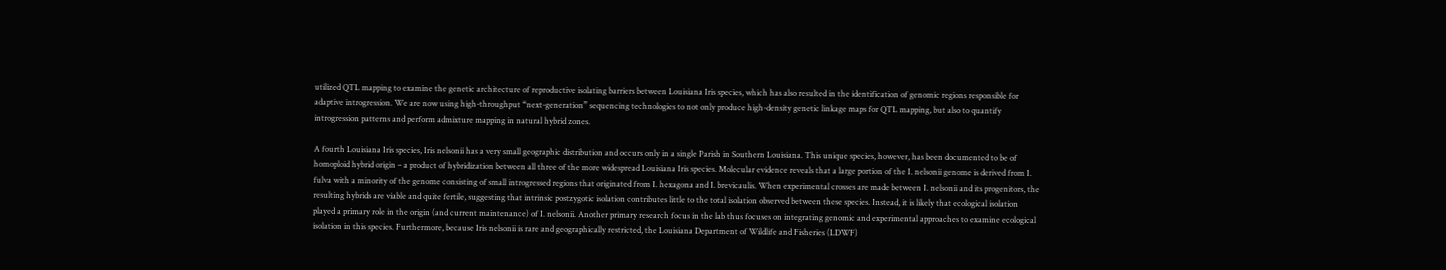utilized QTL mapping to examine the genetic architecture of reproductive isolating barriers between Louisiana Iris species, which has also resulted in the identification of genomic regions responsible for adaptive introgression. We are now using high-throughput “next-generation” sequencing technologies to not only produce high-density genetic linkage maps for QTL mapping, but also to quantify introgression patterns and perform admixture mapping in natural hybrid zones.

A fourth Louisiana Iris species, Iris nelsonii has a very small geographic distribution and occurs only in a single Parish in Southern Louisiana. This unique species, however, has been documented to be of homoploid hybrid origin – a product of hybridization between all three of the more widespread Louisiana Iris species. Molecular evidence reveals that a large portion of the I. nelsonii genome is derived from I. fulva with a minority of the genome consisting of small introgressed regions that originated from I. hexagona and I. brevicaulis. When experimental crosses are made between I. nelsonii and its progenitors, the resulting hybrids are viable and quite fertile, suggesting that intrinsic postzygotic isolation contributes little to the total isolation observed between these species. Instead, it is likely that ecological isolation played a primary role in the origin (and current maintenance) of I. nelsonii. Another primary research focus in the lab thus focuses on integrating genomic and experimental approaches to examine ecological isolation in this species. Furthermore, because Iris nelsonii is rare and geographically restricted, the Louisiana Department of Wildlife and Fisheries (LDWF)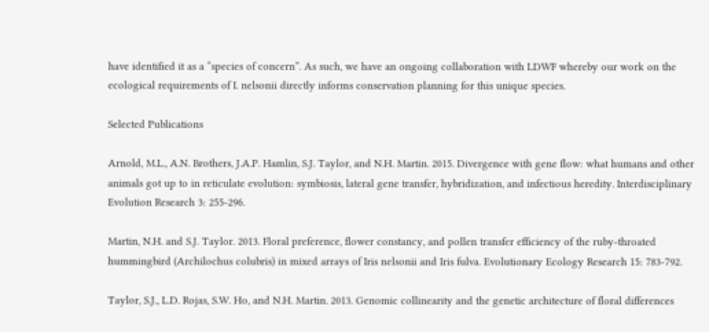have identified it as a “species of concern”. As such, we have an ongoing collaboration with LDWF whereby our work on the ecological requirements of I. nelsonii directly informs conservation planning for this unique species.

Selected Publications

Arnold, M.L., A.N. Brothers, J.A.P. Hamlin, S.J. Taylor, and N.H. Martin. 2015. Divergence with gene flow: what humans and other animals got up to in reticulate evolution: symbiosis, lateral gene transfer, hybridization, and infectious heredity. Interdisciplinary Evolution Research 3: 255-296.

Martin, N.H. and S.J. Taylor. 2013. Floral preference, flower constancy, and pollen transfer efficiency of the ruby-throated hummingbird (Archilochus colubris) in mixed arrays of Iris nelsonii and Iris fulva. Evolutionary Ecology Research 15: 783-792.

Taylor, S.J., L.D. Rojas, S.W. Ho, and N.H. Martin. 2013. Genomic collinearity and the genetic architecture of floral differences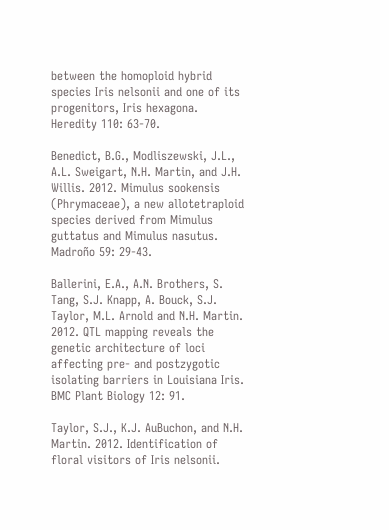between the homoploid hybrid species Iris nelsonii and one of its progenitors, Iris hexagona. Heredity 110: 63-70.

Benedict, B.G., Modliszewski, J.L., A.L. Sweigart, N.H. Martin, and J.H. Willis. 2012. Mimulus sookensis (Phrymaceae), a new allotetraploid species derived from Mimulus guttatus and Mimulus nasutus. Madroño 59: 29-43.

Ballerini, E.A., A.N. Brothers, S. Tang, S.J. Knapp, A. Bouck, S.J. Taylor, M.L. Arnold and N.H. Martin. 2012. QTL mapping reveals the genetic architecture of loci affecting pre- and postzygotic isolating barriers in Louisiana Iris. BMC Plant Biology 12: 91.

Taylor, S.J., K.J. AuBuchon, and N.H. Martin. 2012. Identification of floral visitors of Iris nelsonii.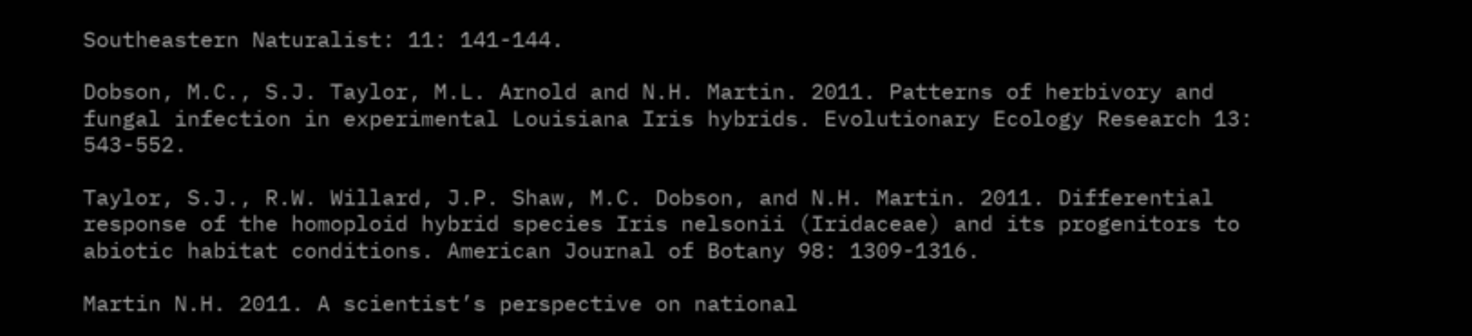Southeastern Naturalist: 11: 141-144.

Dobson, M.C., S.J. Taylor, M.L. Arnold and N.H. Martin. 2011. Patterns of herbivory and fungal infection in experimental Louisiana Iris hybrids. Evolutionary Ecology Research 13: 543-552.

Taylor, S.J., R.W. Willard, J.P. Shaw, M.C. Dobson, and N.H. Martin. 2011. Differential response of the homoploid hybrid species Iris nelsonii (Iridaceae) and its progenitors to abiotic habitat conditions. American Journal of Botany 98: 1309-1316.

Martin N.H. 2011. A scientist’s perspective on national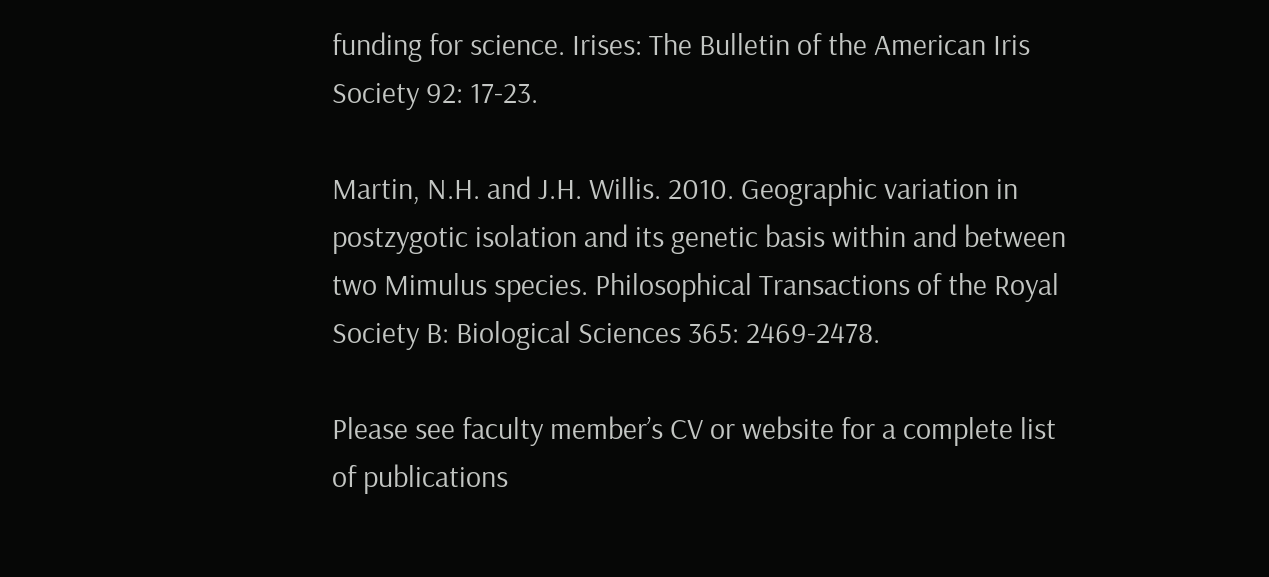funding for science. Irises: The Bulletin of the American Iris Society 92: 17-23.

Martin, N.H. and J.H. Willis. 2010. Geographic variation in postzygotic isolation and its genetic basis within and between two Mimulus species. Philosophical Transactions of the Royal Society B: Biological Sciences 365: 2469-2478.

Please see faculty member’s CV or website for a complete list of publications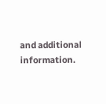and additional information.